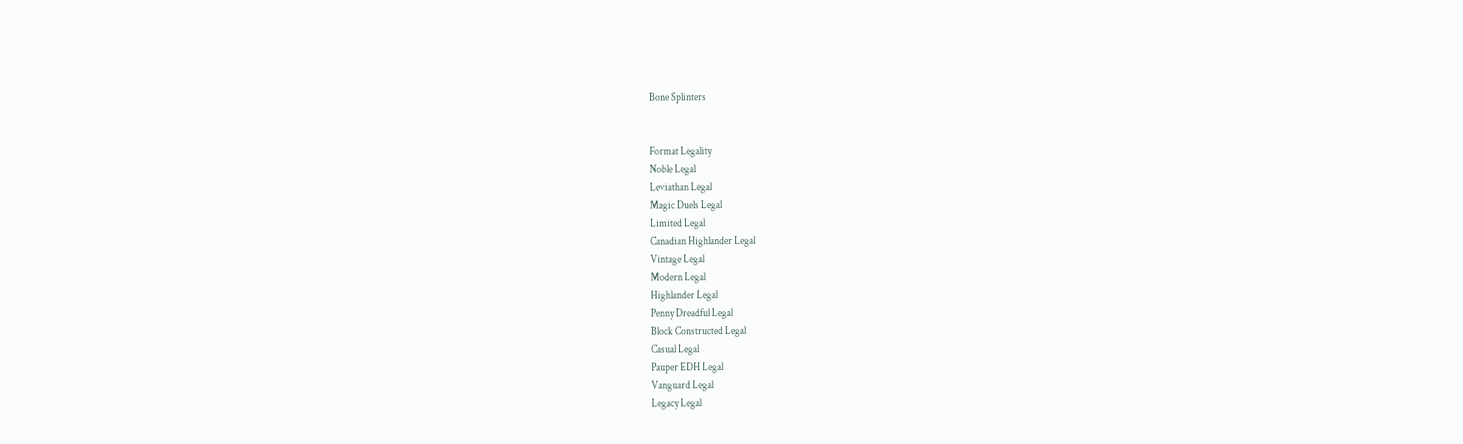Bone Splinters


Format Legality
Noble Legal
Leviathan Legal
Magic Duels Legal
Limited Legal
Canadian Highlander Legal
Vintage Legal
Modern Legal
Highlander Legal
Penny Dreadful Legal
Block Constructed Legal
Casual Legal
Pauper EDH Legal
Vanguard Legal
Legacy Legal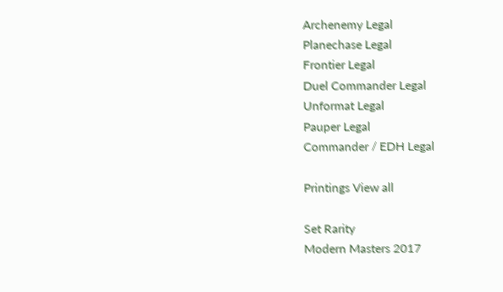Archenemy Legal
Planechase Legal
Frontier Legal
Duel Commander Legal
Unformat Legal
Pauper Legal
Commander / EDH Legal

Printings View all

Set Rarity
Modern Masters 2017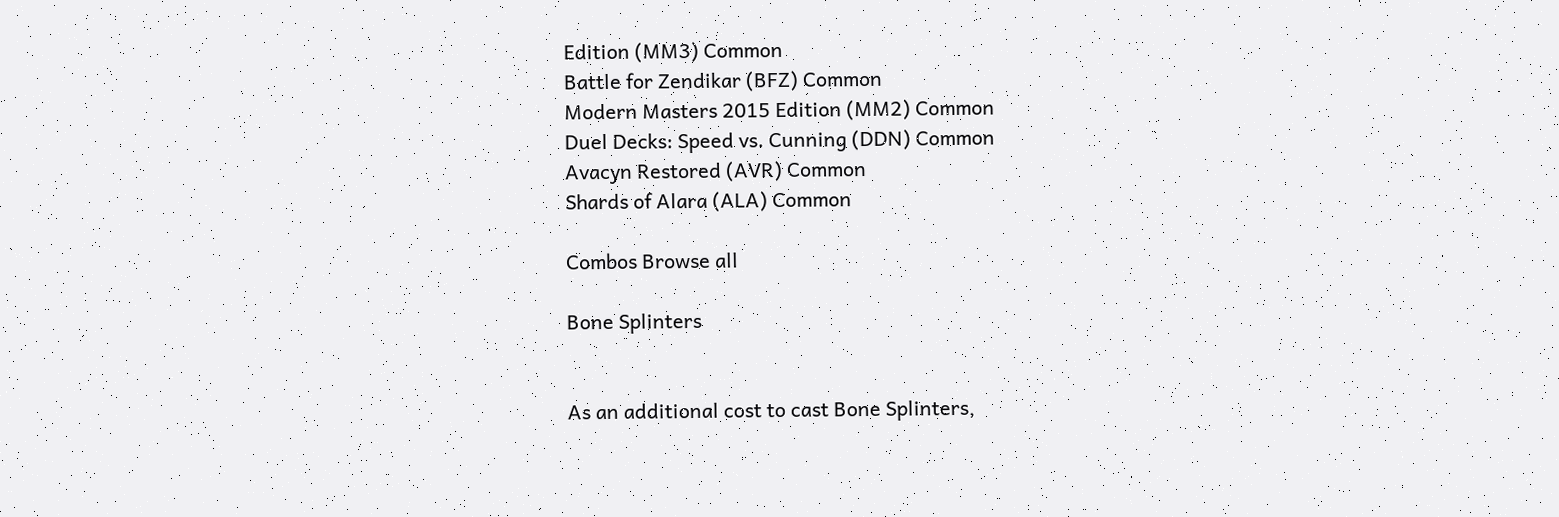Edition (MM3) Common
Battle for Zendikar (BFZ) Common
Modern Masters 2015 Edition (MM2) Common
Duel Decks: Speed vs. Cunning (DDN) Common
Avacyn Restored (AVR) Common
Shards of Alara (ALA) Common

Combos Browse all

Bone Splinters


As an additional cost to cast Bone Splinters,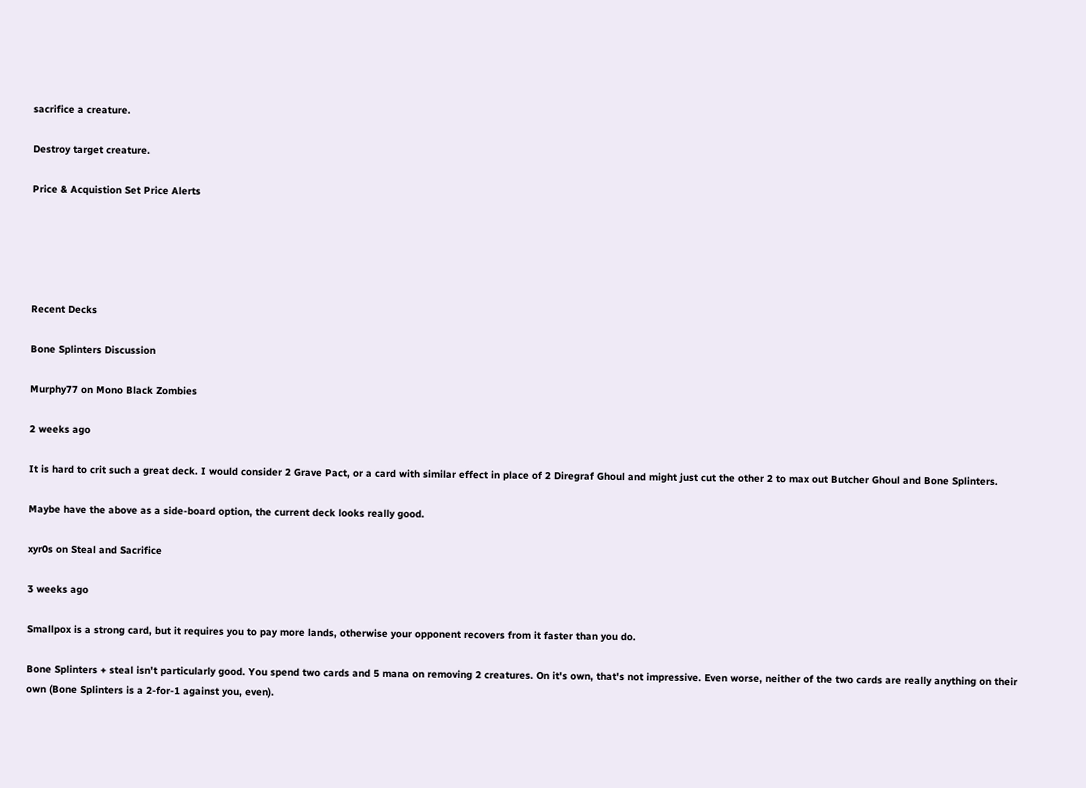sacrifice a creature.

Destroy target creature.

Price & Acquistion Set Price Alerts





Recent Decks

Bone Splinters Discussion

Murphy77 on Mono Black Zombies

2 weeks ago

It is hard to crit such a great deck. I would consider 2 Grave Pact, or a card with similar effect in place of 2 Diregraf Ghoul and might just cut the other 2 to max out Butcher Ghoul and Bone Splinters.

Maybe have the above as a side-board option, the current deck looks really good.

xyr0s on Steal and Sacrifice

3 weeks ago

Smallpox is a strong card, but it requires you to pay more lands, otherwise your opponent recovers from it faster than you do.

Bone Splinters + steal isn't particularly good. You spend two cards and 5 mana on removing 2 creatures. On it's own, that's not impressive. Even worse, neither of the two cards are really anything on their own (Bone Splinters is a 2-for-1 against you, even).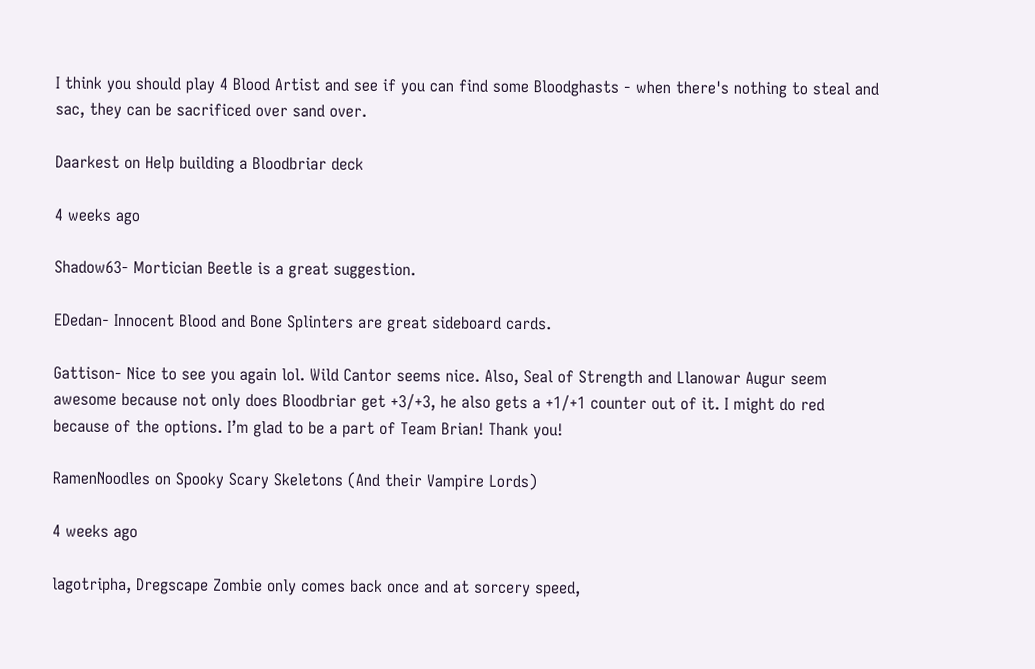I think you should play 4 Blood Artist and see if you can find some Bloodghasts - when there's nothing to steal and sac, they can be sacrificed over sand over.

Daarkest on Help building a Bloodbriar deck

4 weeks ago

Shadow63- Mortician Beetle is a great suggestion.

EDedan- Innocent Blood and Bone Splinters are great sideboard cards.

Gattison- Nice to see you again lol. Wild Cantor seems nice. Also, Seal of Strength and Llanowar Augur seem awesome because not only does Bloodbriar get +3/+3, he also gets a +1/+1 counter out of it. I might do red because of the options. I’m glad to be a part of Team Brian! Thank you!

RamenNoodles on Spooky Scary Skeletons (And their Vampire Lords)

4 weeks ago

lagotripha, Dregscape Zombie only comes back once and at sorcery speed,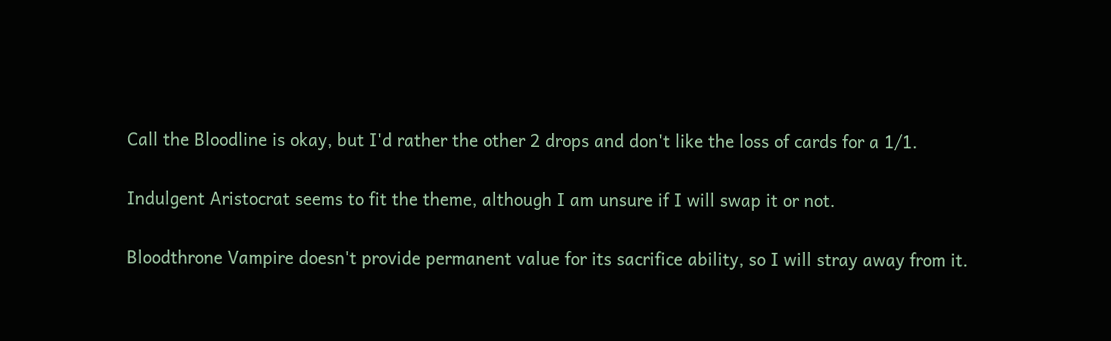Call the Bloodline is okay, but I'd rather the other 2 drops and don't like the loss of cards for a 1/1.

Indulgent Aristocrat seems to fit the theme, although I am unsure if I will swap it or not.

Bloodthrone Vampire doesn't provide permanent value for its sacrifice ability, so I will stray away from it.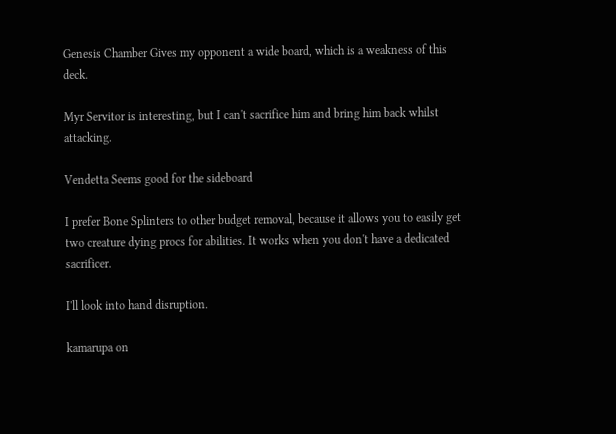Genesis Chamber Gives my opponent a wide board, which is a weakness of this deck.

Myr Servitor is interesting, but I can't sacrifice him and bring him back whilst attacking.

Vendetta Seems good for the sideboard

I prefer Bone Splinters to other budget removal, because it allows you to easily get two creature dying procs for abilities. It works when you don't have a dedicated sacrificer.

I'll look into hand disruption.

kamarupa on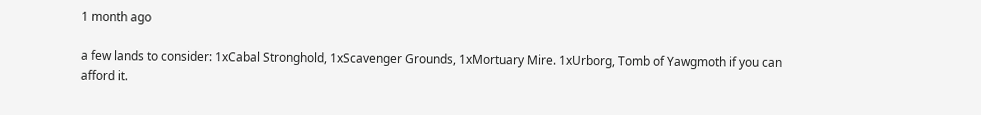1 month ago

a few lands to consider: 1xCabal Stronghold, 1xScavenger Grounds, 1xMortuary Mire. 1xUrborg, Tomb of Yawgmoth if you can afford it.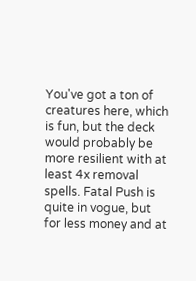You've got a ton of creatures here, which is fun, but the deck would probably be more resilient with at least 4x removal spells. Fatal Push is quite in vogue, but for less money and at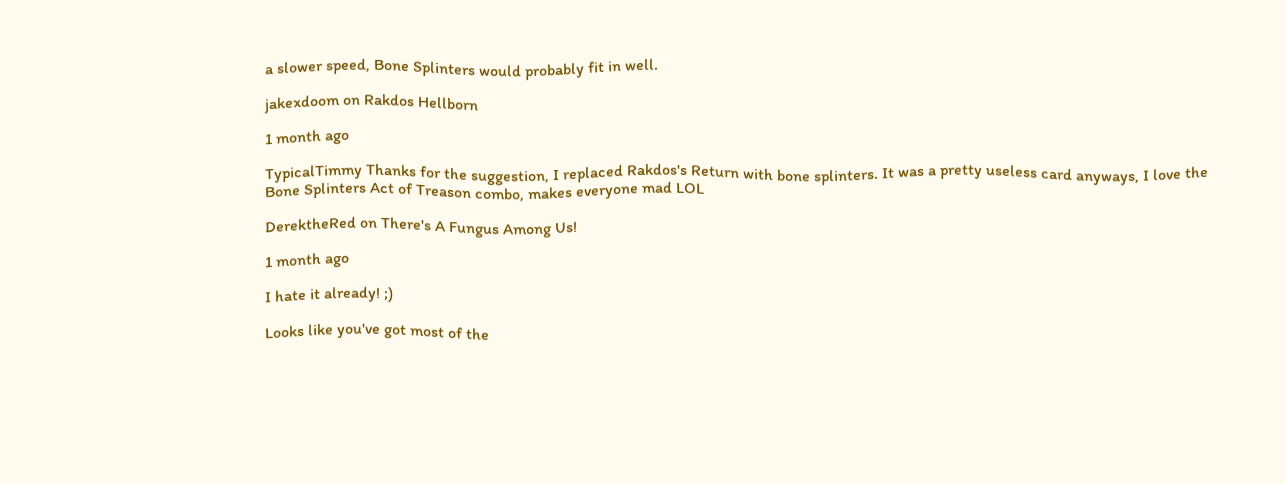a slower speed, Bone Splinters would probably fit in well.

jakexdoom on Rakdos Hellborn

1 month ago

TypicalTimmy Thanks for the suggestion, I replaced Rakdos's Return with bone splinters. It was a pretty useless card anyways, I love the Bone Splinters Act of Treason combo, makes everyone mad LOL

DerektheRed on There's A Fungus Among Us!

1 month ago

I hate it already! ;)

Looks like you've got most of the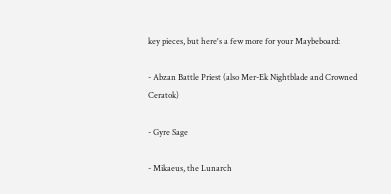key pieces, but here's a few more for your Maybeboard:

- Abzan Battle Priest (also Mer-Ek Nightblade and Crowned Ceratok)

- Gyre Sage

- Mikaeus, the Lunarch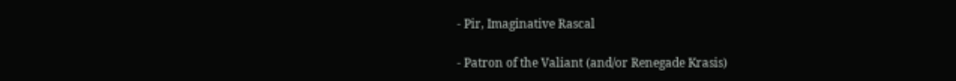- Pir, Imaginative Rascal

- Patron of the Valiant (and/or Renegade Krasis)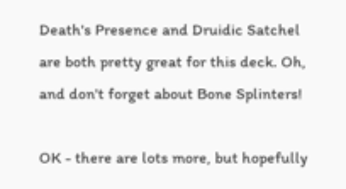Death's Presence and Druidic Satchel are both pretty great for this deck. Oh, and don't forget about Bone Splinters!

OK - there are lots more, but hopefully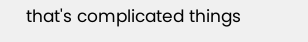that's complicated things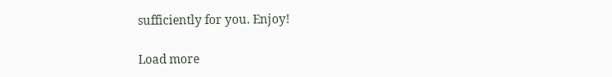sufficiently for you. Enjoy!

Load more